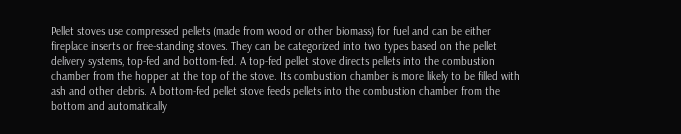Pellet stoves use compressed pellets (made from wood or other biomass) for fuel and can be either fireplace inserts or free-standing stoves. They can be categorized into two types based on the pellet delivery systems, top-fed and bottom-fed. A top-fed pellet stove directs pellets into the combustion chamber from the hopper at the top of the stove. Its combustion chamber is more likely to be filled with ash and other debris. A bottom-fed pellet stove feeds pellets into the combustion chamber from the bottom and automatically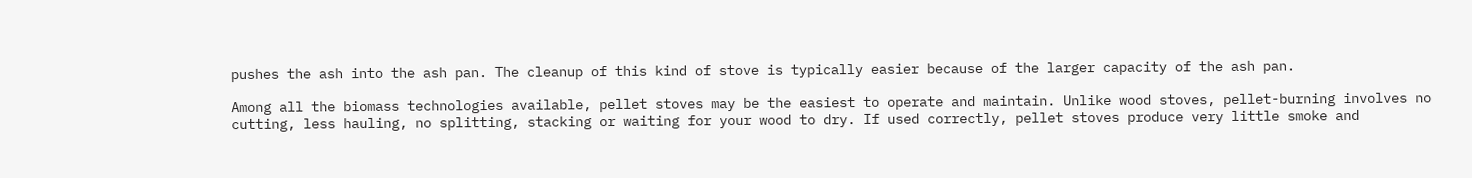pushes the ash into the ash pan. The cleanup of this kind of stove is typically easier because of the larger capacity of the ash pan.

Among all the biomass technologies available, pellet stoves may be the easiest to operate and maintain. Unlike wood stoves, pellet-burning involves no cutting, less hauling, no splitting, stacking or waiting for your wood to dry. If used correctly, pellet stoves produce very little smoke and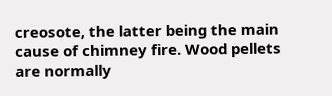creosote, the latter being the main cause of chimney fire. Wood pellets are normally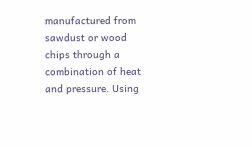manufactured from sawdust or wood chips through a combination of heat and pressure. Using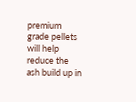premium grade pellets will help reduce the ash build up in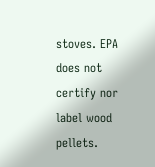stoves. EPA does not certify nor label wood pellets.